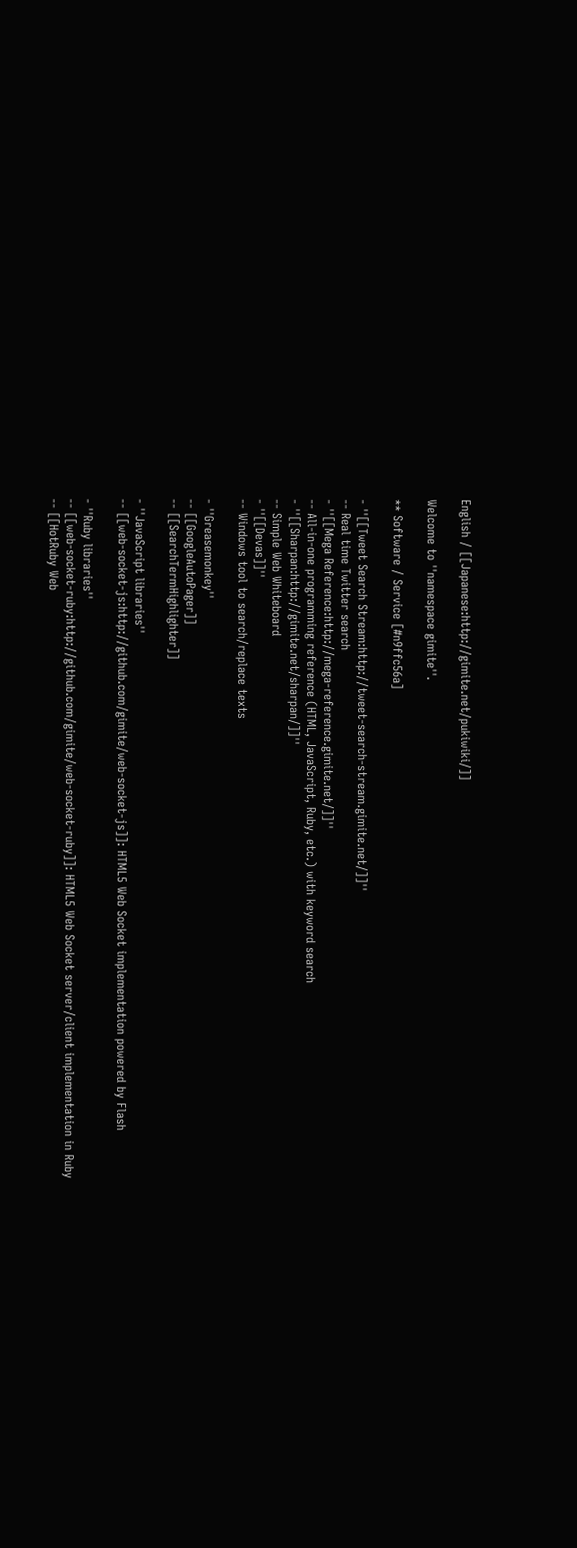English / [[Japanese:http://gimite.net/pukiwiki/]]

Welcome to ''namespace gimite''.

** Software / Service [#n9ffc56a]

- ''[[Tweet Search Stream:http://tweet-search-stream.gimite.net/]]''
-- Real time Twitter search
- ''[[Mega Reference:http://mega-reference.gimite.net/]]''
-- All-in-one programming reference (HTML, JavaScript, Ruby, etc.) with keyword search
- ''[[Sharpan:http://gimite.net/sharpan/]]''
-- Simple Web Whiteboard
- ''[[Devas]]''
-- Windows tool to search/replace texts

- ''Greasemonkey''
-- [[GoogleAutoPager]]
-- [[SearchTermHighlighter]]

- ''JavaScript libraries''
-- [[web-socket-js:http://github.com/gimite/web-socket-js]]: HTML5 Web Socket implementation powered by Flash

- ''Ruby libraries''
-- [[web-socket-ruby:http://github.com/gimite/web-socket-ruby]]: HTML5 Web Socket server/client implementation in Ruby
-- [[HotRuby Web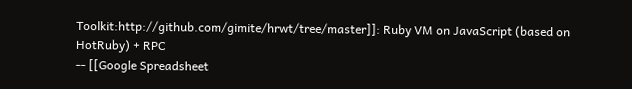Toolkit:http://github.com/gimite/hrwt/tree/master]]: Ruby VM on JavaScript (based on HotRuby) + RPC
-- [[Google Spreadsheet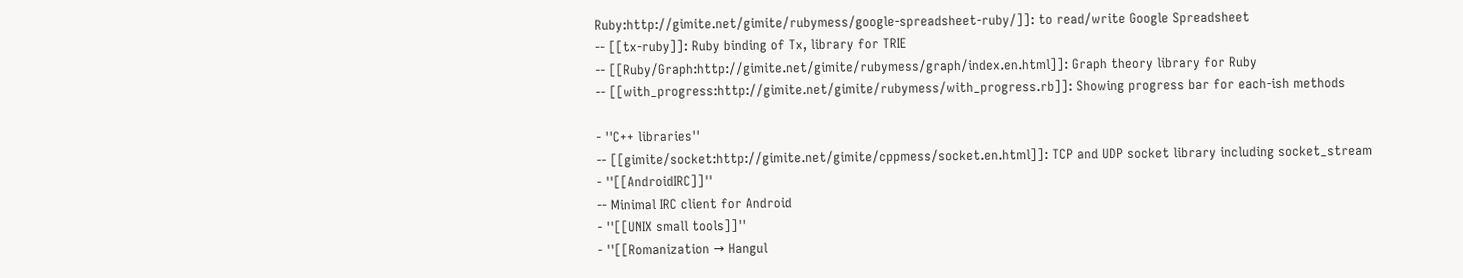Ruby:http://gimite.net/gimite/rubymess/google-spreadsheet-ruby/]]: to read/write Google Spreadsheet
-- [[tx-ruby]]: Ruby binding of Tx, library for TRIE
-- [[Ruby/Graph:http://gimite.net/gimite/rubymess/graph/index.en.html]]: Graph theory library for Ruby
-- [[with_progress:http://gimite.net/gimite/rubymess/with_progress.rb]]: Showing progress bar for each-ish methods

- ''C++ libraries''
-- [[gimite/socket:http://gimite.net/gimite/cppmess/socket.en.html]]: TCP and UDP socket library including socket_stream
- ''[[AndroidIRC]]''
-- Minimal IRC client for Android
- ''[[UNIX small tools]]''
- ''[[Romanization → Hangul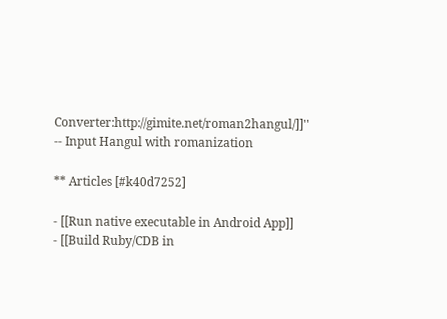Converter:http://gimite.net/roman2hangul/]]''
-- Input Hangul with romanization

** Articles [#k40d7252]

- [[Run native executable in Android App]]
- [[Build Ruby/CDB in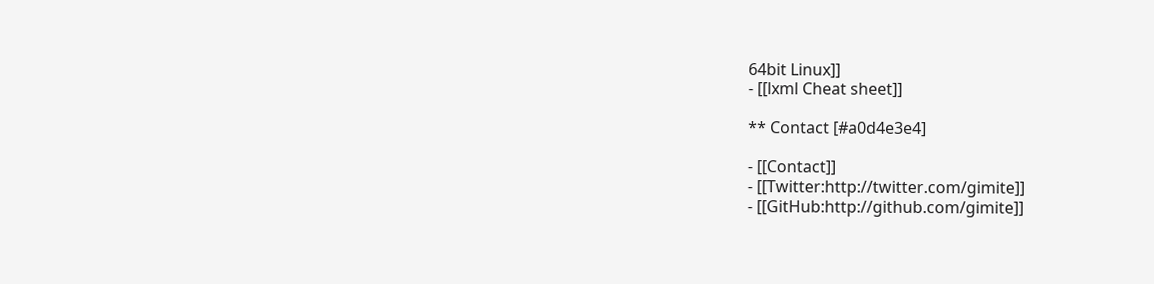64bit Linux]]
- [[lxml Cheat sheet]]

** Contact [#a0d4e3e4]

- [[Contact]]
- [[Twitter:http://twitter.com/gimite]]
- [[GitHub:http://github.com/gimite]]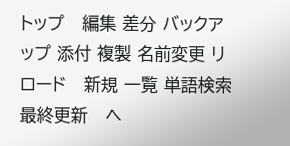トップ   編集 差分 バックアップ 添付 複製 名前変更 リロード   新規 一覧 単語検索 最終更新   ヘ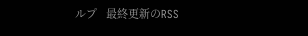ルプ   最終更新のRSS